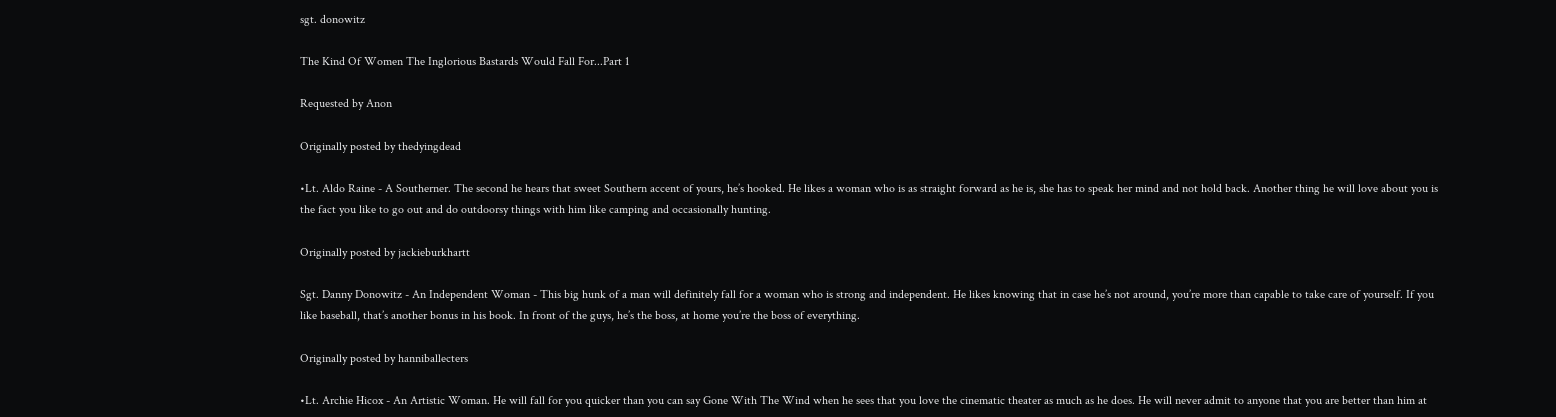sgt. donowitz

The Kind Of Women The Inglorious Bastards Would Fall For...Part 1

Requested by Anon

Originally posted by thedyingdead

•Lt. Aldo Raine - A Southerner. The second he hears that sweet Southern accent of yours, he’s hooked. He likes a woman who is as straight forward as he is, she has to speak her mind and not hold back. Another thing he will love about you is the fact you like to go out and do outdoorsy things with him like camping and occasionally hunting.

Originally posted by jackieburkhartt

Sgt. Danny Donowitz - An Independent Woman - This big hunk of a man will definitely fall for a woman who is strong and independent. He likes knowing that in case he’s not around, you’re more than capable to take care of yourself. If you like baseball, that’s another bonus in his book. In front of the guys, he’s the boss, at home you’re the boss of everything.

Originally posted by hanniballecters

•Lt. Archie Hicox - An Artistic Woman. He will fall for you quicker than you can say Gone With The Wind when he sees that you love the cinematic theater as much as he does. He will never admit to anyone that you are better than him at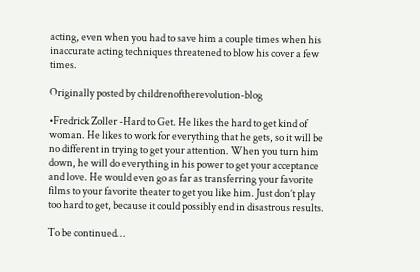acting, even when you had to save him a couple times when his inaccurate acting techniques threatened to blow his cover a few times.

Originally posted by childrenoftherevolution-blog

•Fredrick Zoller -Hard to Get. He likes the hard to get kind of woman. He likes to work for everything that he gets, so it will be no different in trying to get your attention. When you turn him down, he will do everything in his power to get your acceptance and love. He would even go as far as transferring your favorite films to your favorite theater to get you like him. Just don’t play too hard to get, because it could possibly end in disastrous results.

To be continued…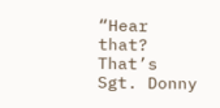“Hear that? That’s Sgt. Donny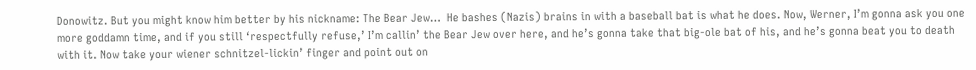Donowitz. But you might know him better by his nickname: The Bear Jew…  He bashes (Nazis) brains in with a baseball bat is what he does. Now, Werner, I’m gonna ask you one more goddamn time, and if you still ‘respectfully refuse,’ I’m callin’ the Bear Jew over here, and he’s gonna take that big-ole bat of his, and he’s gonna beat you to death with it. Now take your wiener schnitzel-lickin’ finger and point out on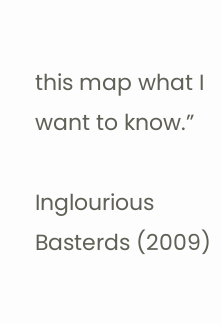this map what I want to know.”

Inglourious Basterds (2009)